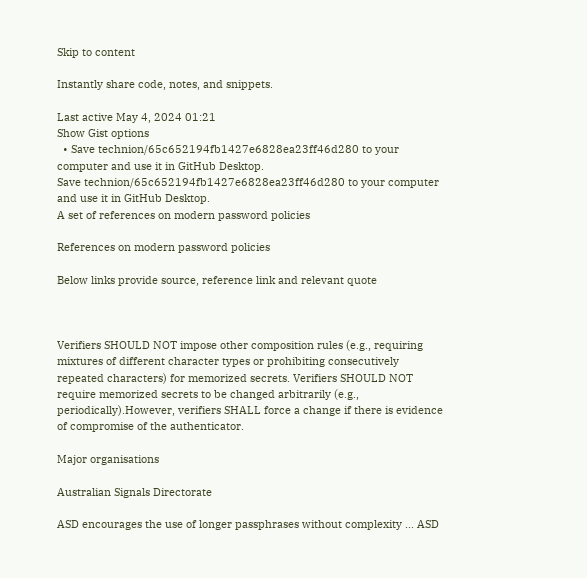Skip to content

Instantly share code, notes, and snippets.

Last active May 4, 2024 01:21
Show Gist options
  • Save technion/65c652194fb1427e6828ea23ff46d280 to your computer and use it in GitHub Desktop.
Save technion/65c652194fb1427e6828ea23ff46d280 to your computer and use it in GitHub Desktop.
A set of references on modern password policies

References on modern password policies

Below links provide source, reference link and relevant quote



Verifiers SHOULD NOT impose other composition rules (e.g., requiring mixtures of different character types or prohibiting consecutively repeated characters) for memorized secrets. Verifiers SHOULD NOT require memorized secrets to be changed arbitrarily (e.g., periodically).However, verifiers SHALL force a change if there is evidence of compromise of the authenticator.

Major organisations

Australian Signals Directorate

ASD encourages the use of longer passphrases without complexity ... ASD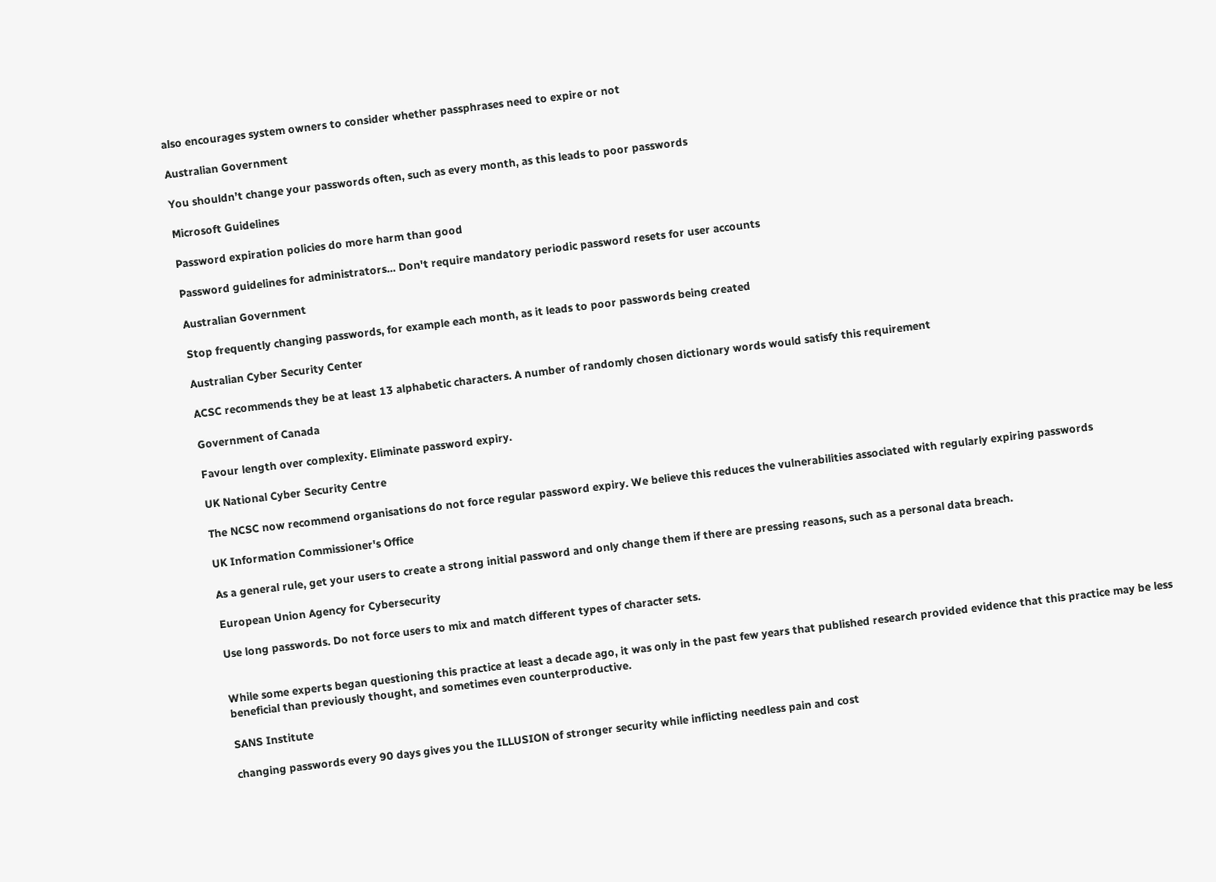also encourages system owners to consider whether passphrases need to expire or not

Australian Government

You shouldn’t change your passwords often, such as every month, as this leads to poor passwords

Microsoft Guidelines

Password expiration policies do more harm than good

Password guidelines for administrators... Don't require mandatory periodic password resets for user accounts

Australian Government

Stop frequently changing passwords, for example each month, as it leads to poor passwords being created

Australian Cyber Security Center

ACSC recommends they be at least 13 alphabetic characters. A number of randomly chosen dictionary words would satisfy this requirement

Government of Canada

Favour length over complexity. Eliminate password expiry.

UK National Cyber Security Centre

The NCSC now recommend organisations do not force regular password expiry. We believe this reduces the vulnerabilities associated with regularly expiring passwords

UK Information Commissioner's Office

As a general rule, get your users to create a strong initial password and only change them if there are pressing reasons, such as a personal data breach.

European Union Agency for Cybersecurity

Use long passwords. Do not force users to mix and match different types of character sets.


While some experts began questioning this practice at least a decade ago, it was only in the past few years that published research provided evidence that this practice may be less beneficial than previously thought, and sometimes even counterproductive.

SANS Institute

changing passwords every 90 days gives you the ILLUSION of stronger security while inflicting needless pain and cost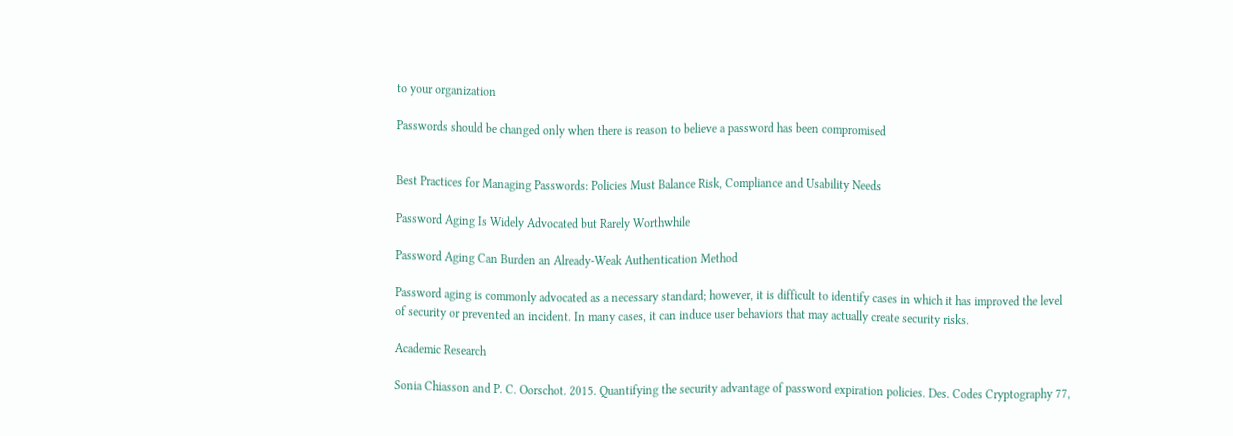to your organization

Passwords should be changed only when there is reason to believe a password has been compromised


Best Practices for Managing Passwords: Policies Must Balance Risk, Compliance and Usability Needs

Password Aging Is Widely Advocated but Rarely Worthwhile

Password Aging Can Burden an Already-Weak Authentication Method

Password aging is commonly advocated as a necessary standard; however, it is difficult to identify cases in which it has improved the level of security or prevented an incident. In many cases, it can induce user behaviors that may actually create security risks.

Academic Research

Sonia Chiasson and P. C. Oorschot. 2015. Quantifying the security advantage of password expiration policies. Des. Codes Cryptography 77,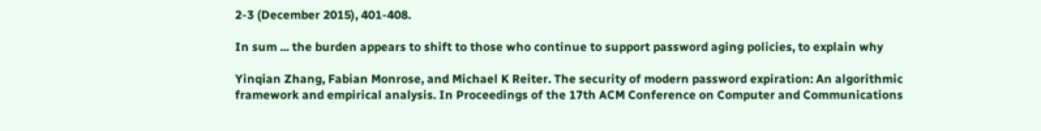2-3 (December 2015), 401-408.

In sum ... the burden appears to shift to those who continue to support password aging policies, to explain why

Yinqian Zhang, Fabian Monrose, and Michael K Reiter. The security of modern password expiration: An algorithmic framework and empirical analysis. In Proceedings of the 17th ACM Conference on Computer and Communications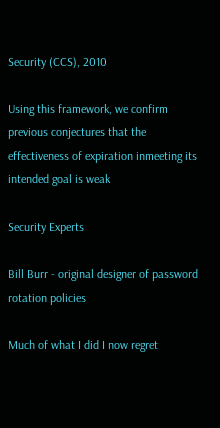Security (CCS), 2010

Using this framework, we confirm previous conjectures that the effectiveness of expiration inmeeting its intended goal is weak

Security Experts

Bill Burr - original designer of password rotation policies

Much of what I did I now regret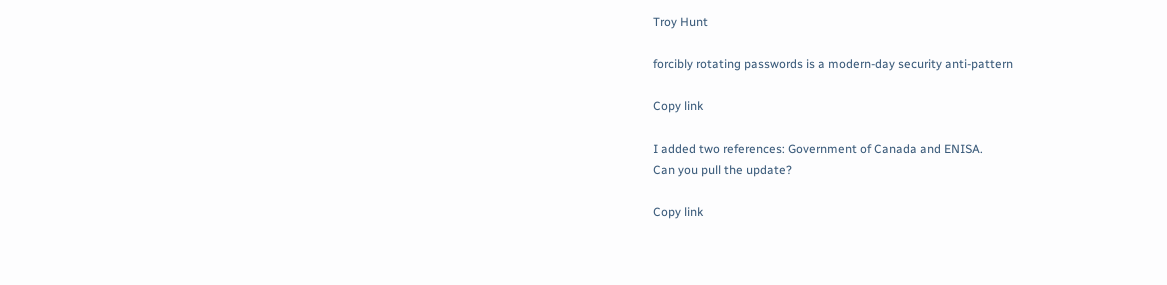Troy Hunt

forcibly rotating passwords is a modern-day security anti-pattern

Copy link

I added two references: Government of Canada and ENISA.
Can you pull the update?

Copy link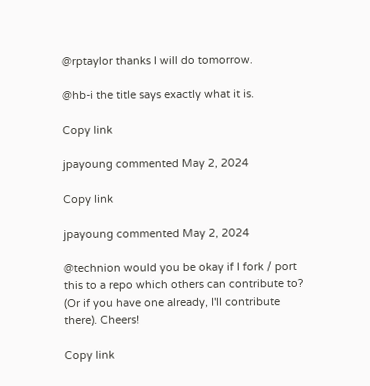@rptaylor thanks I will do tomorrow.

@hb-i the title says exactly what it is.

Copy link

jpayoung commented May 2, 2024

Copy link

jpayoung commented May 2, 2024

@technion would you be okay if I fork / port this to a repo which others can contribute to? (Or if you have one already, I'll contribute there). Cheers!

Copy link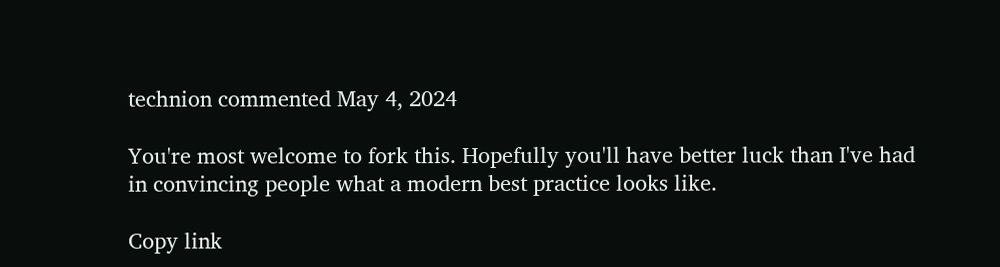technion commented May 4, 2024

You're most welcome to fork this. Hopefully you'll have better luck than I've had in convincing people what a modern best practice looks like.

Copy link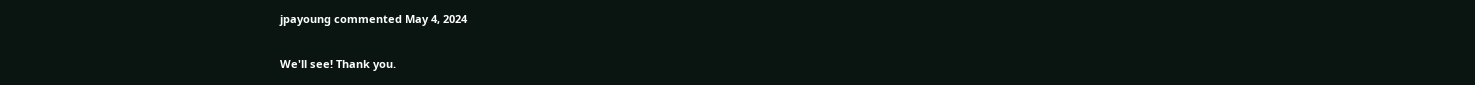jpayoung commented May 4, 2024

We'll see! Thank you.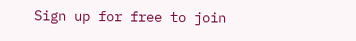Sign up for free to join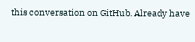this conversation on GitHub. Already have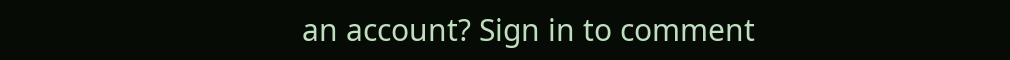an account? Sign in to comment